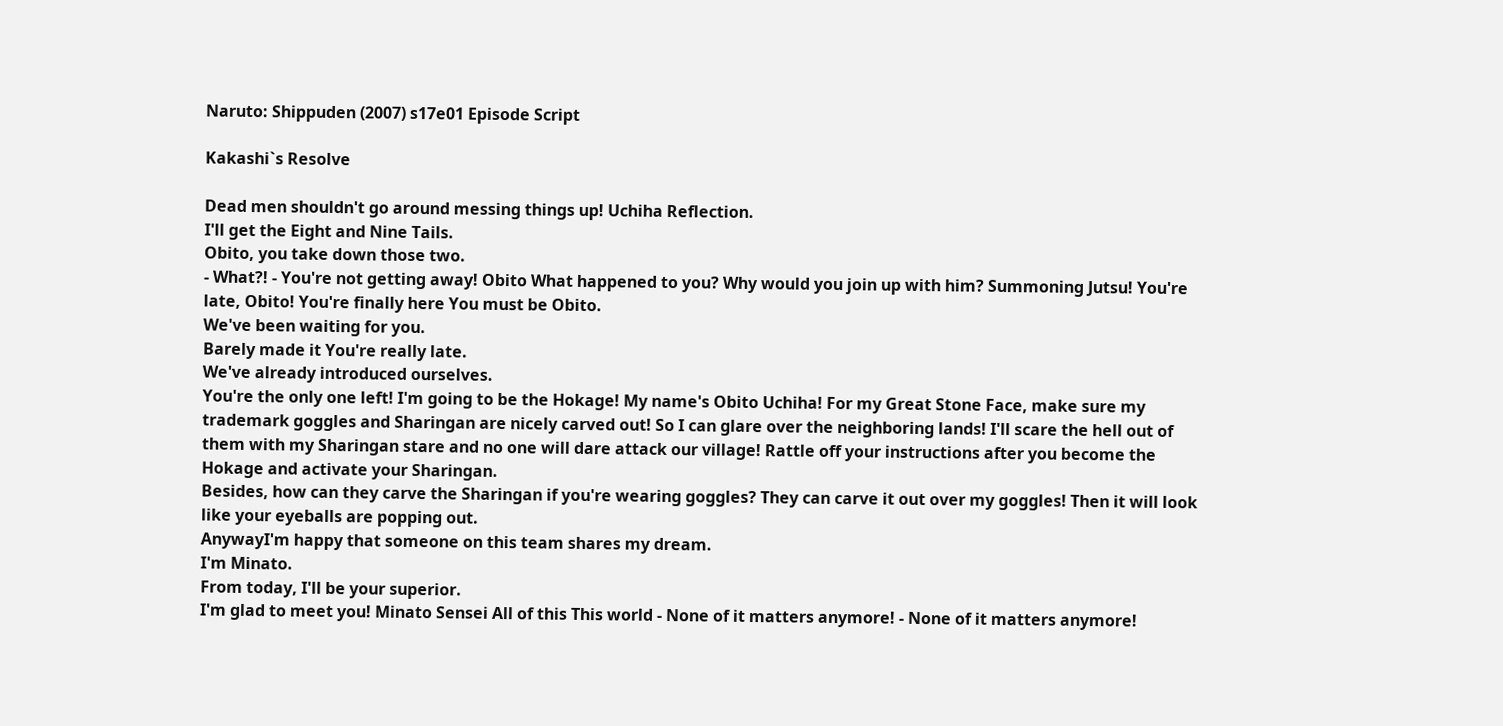Naruto: Shippuden (2007) s17e01 Episode Script

Kakashi`s Resolve

Dead men shouldn't go around messing things up! Uchiha Reflection.
I'll get the Eight and Nine Tails.
Obito, you take down those two.
- What?! - You're not getting away! Obito What happened to you? Why would you join up with him? Summoning Jutsu! You're late, Obito! You're finally here You must be Obito.
We've been waiting for you.
Barely made it You're really late.
We've already introduced ourselves.
You're the only one left! I'm going to be the Hokage! My name's Obito Uchiha! For my Great Stone Face, make sure my trademark goggles and Sharingan are nicely carved out! So I can glare over the neighboring lands! I'll scare the hell out of them with my Sharingan stare and no one will dare attack our village! Rattle off your instructions after you become the Hokage and activate your Sharingan.
Besides, how can they carve the Sharingan if you're wearing goggles? They can carve it out over my goggles! Then it will look like your eyeballs are popping out.
AnywayI'm happy that someone on this team shares my dream.
I'm Minato.
From today, I'll be your superior.
I'm glad to meet you! Minato Sensei All of this This world - None of it matters anymore! - None of it matters anymore!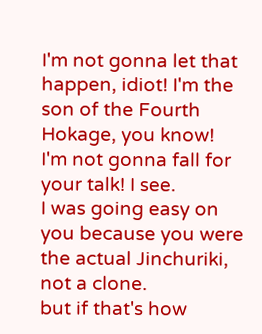I'm not gonna let that happen, idiot! I'm the son of the Fourth Hokage, you know! I'm not gonna fall for your talk! I see.
I was going easy on you because you were the actual Jinchuriki, not a clone.
but if that's how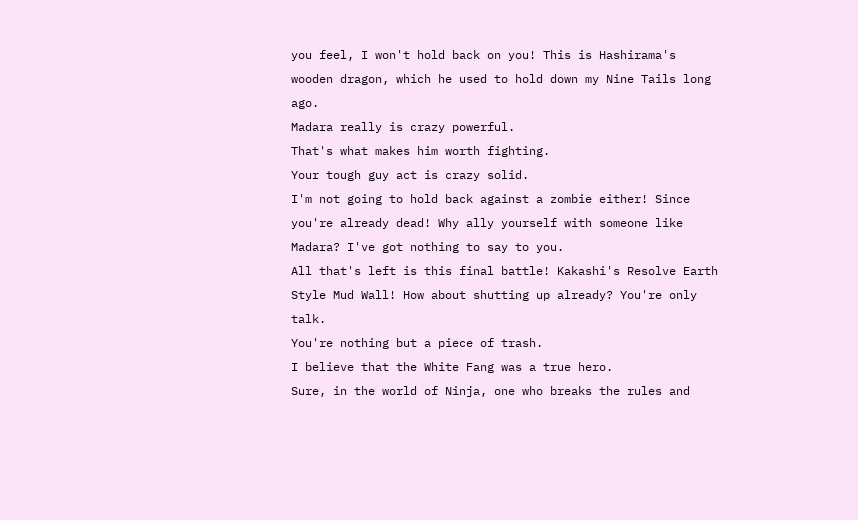you feel, I won't hold back on you! This is Hashirama's wooden dragon, which he used to hold down my Nine Tails long ago.
Madara really is crazy powerful.
That's what makes him worth fighting.
Your tough guy act is crazy solid.
I'm not going to hold back against a zombie either! Since you're already dead! Why ally yourself with someone like Madara? I've got nothing to say to you.
All that's left is this final battle! Kakashi's Resolve Earth Style Mud Wall! How about shutting up already? You're only talk.
You're nothing but a piece of trash.
I believe that the White Fang was a true hero.
Sure, in the world of Ninja, one who breaks the rules and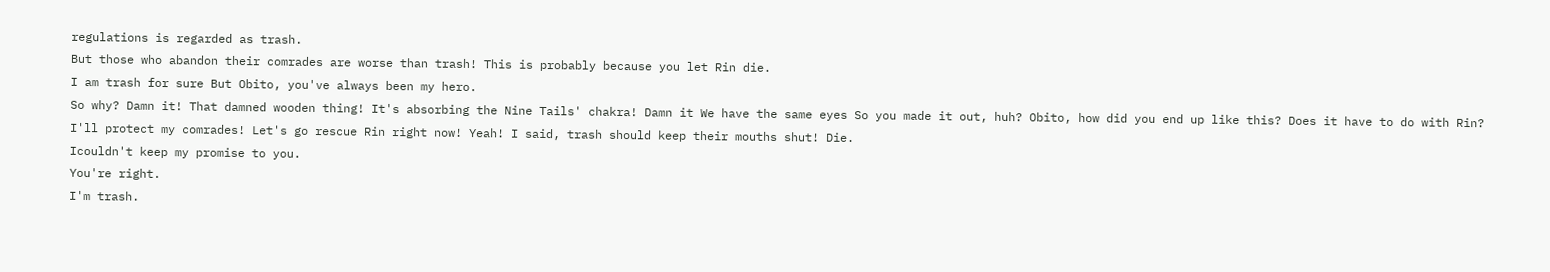regulations is regarded as trash.
But those who abandon their comrades are worse than trash! This is probably because you let Rin die.
I am trash for sure But Obito, you've always been my hero.
So why? Damn it! That damned wooden thing! It's absorbing the Nine Tails' chakra! Damn it We have the same eyes So you made it out, huh? Obito, how did you end up like this? Does it have to do with Rin? I'll protect my comrades! Let's go rescue Rin right now! Yeah! I said, trash should keep their mouths shut! Die.
Icouldn't keep my promise to you.
You're right.
I'm trash.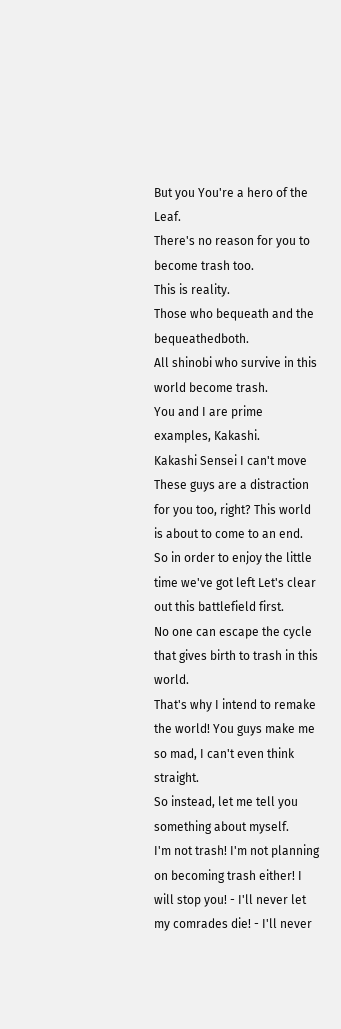But you You're a hero of the Leaf.
There's no reason for you to become trash too.
This is reality.
Those who bequeath and the bequeathedboth.
All shinobi who survive in this world become trash.
You and I are prime examples, Kakashi.
Kakashi Sensei I can't move These guys are a distraction for you too, right? This world is about to come to an end.
So in order to enjoy the little time we've got left Let's clear out this battlefield first.
No one can escape the cycle that gives birth to trash in this world.
That's why I intend to remake the world! You guys make me so mad, I can't even think straight.
So instead, let me tell you something about myself.
I'm not trash! I'm not planning on becoming trash either! I will stop you! - I'll never let my comrades die! - I'll never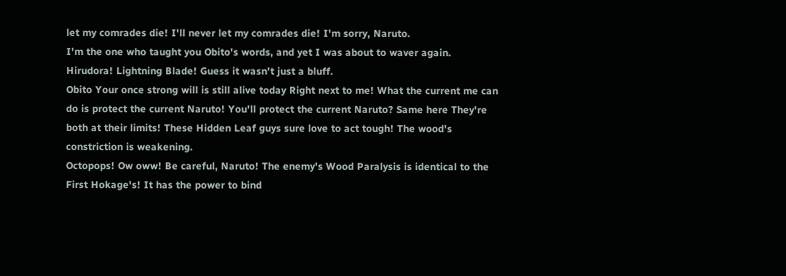let my comrades die! I'll never let my comrades die! I'm sorry, Naruto.
I'm the one who taught you Obito's words, and yet I was about to waver again.
Hirudora! Lightning Blade! Guess it wasn't just a bluff.
Obito Your once strong will is still alive today Right next to me! What the current me can do is protect the current Naruto! You'll protect the current Naruto? Same here They're both at their limits! These Hidden Leaf guys sure love to act tough! The wood's constriction is weakening.
Octopops! Ow oww! Be careful, Naruto! The enemy's Wood Paralysis is identical to the First Hokage's! It has the power to bind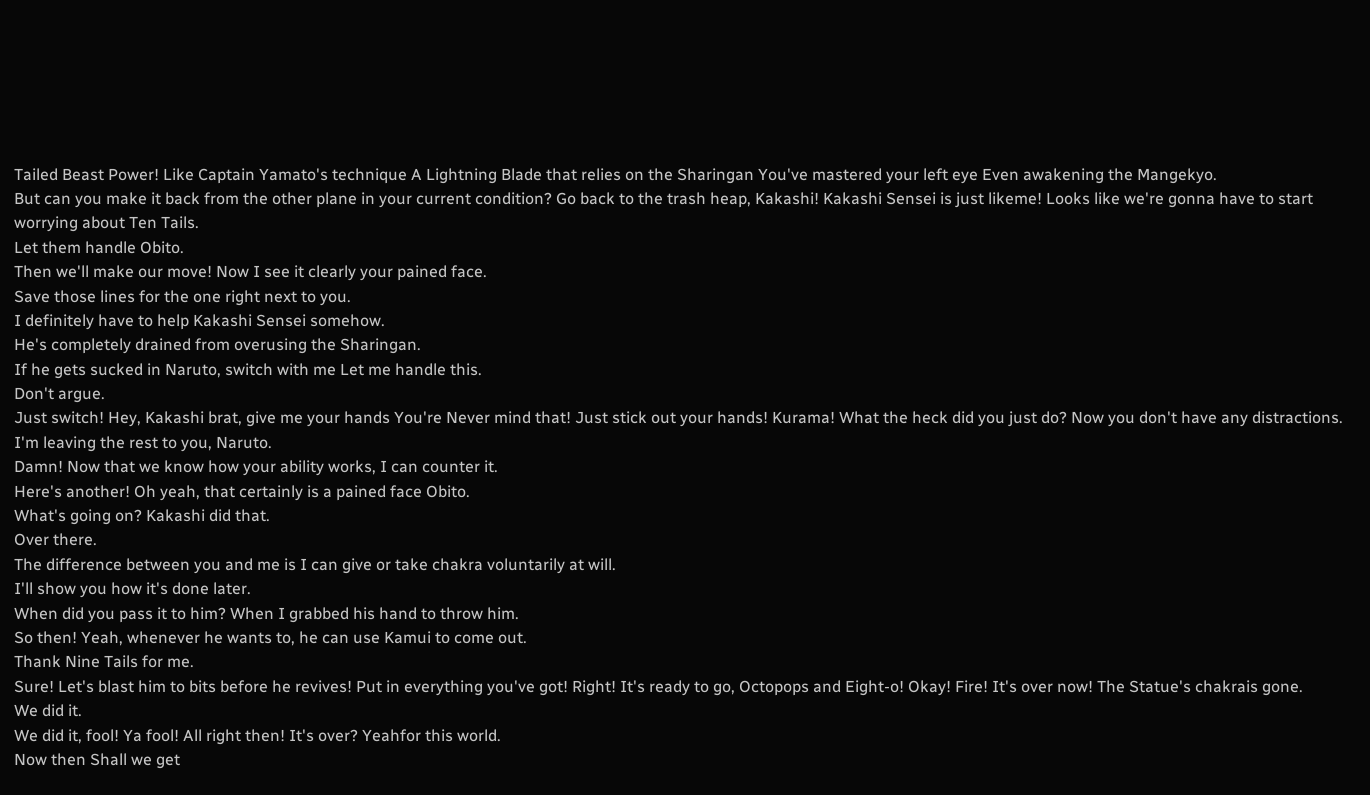Tailed Beast Power! Like Captain Yamato's technique A Lightning Blade that relies on the Sharingan You've mastered your left eye Even awakening the Mangekyo.
But can you make it back from the other plane in your current condition? Go back to the trash heap, Kakashi! Kakashi Sensei is just likeme! Looks like we're gonna have to start worrying about Ten Tails.
Let them handle Obito.
Then we'll make our move! Now I see it clearly your pained face.
Save those lines for the one right next to you.
I definitely have to help Kakashi Sensei somehow.
He's completely drained from overusing the Sharingan.
If he gets sucked in Naruto, switch with me Let me handle this.
Don't argue.
Just switch! Hey, Kakashi brat, give me your hands You're Never mind that! Just stick out your hands! Kurama! What the heck did you just do? Now you don't have any distractions.
I'm leaving the rest to you, Naruto.
Damn! Now that we know how your ability works, I can counter it.
Here's another! Oh yeah, that certainly is a pained face Obito.
What's going on? Kakashi did that.
Over there.
The difference between you and me is I can give or take chakra voluntarily at will.
I'll show you how it's done later.
When did you pass it to him? When I grabbed his hand to throw him.
So then! Yeah, whenever he wants to, he can use Kamui to come out.
Thank Nine Tails for me.
Sure! Let's blast him to bits before he revives! Put in everything you've got! Right! It's ready to go, Octopops and Eight-o! Okay! Fire! It's over now! The Statue's chakrais gone.
We did it.
We did it, fool! Ya fool! All right then! It's over? Yeahfor this world.
Now then Shall we get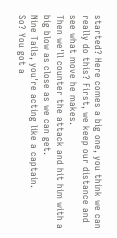started? Here comes a big one, you think we can really do this? First, we keep our distance and see what move he makes.
Then we'll counter the attack and hit him with a big blow as close as we can get.
Nine Tails, you're acting like a captain.
So? You got a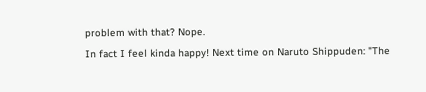problem with that? Nope.
In fact I feel kinda happy! Next time on Naruto Shippuden: "The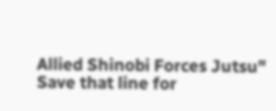Allied Shinobi Forces Jutsu" Save that line for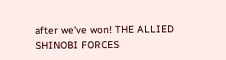after we've won! THE ALLIED SHINOBI FORCES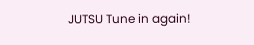JUTSU Tune in again!